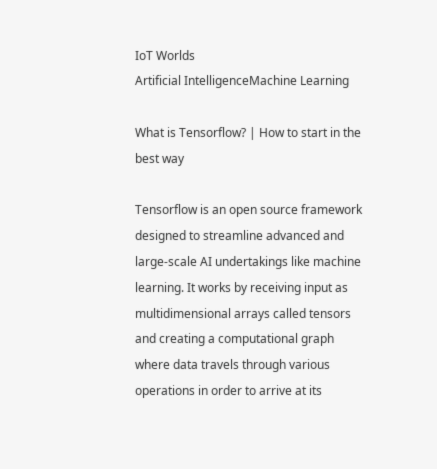IoT Worlds
Artificial IntelligenceMachine Learning

What is Tensorflow? | How to start in the best way

Tensorflow is an open source framework designed to streamline advanced and large-scale AI undertakings like machine learning. It works by receiving input as multidimensional arrays called tensors and creating a computational graph where data travels through various operations in order to arrive at its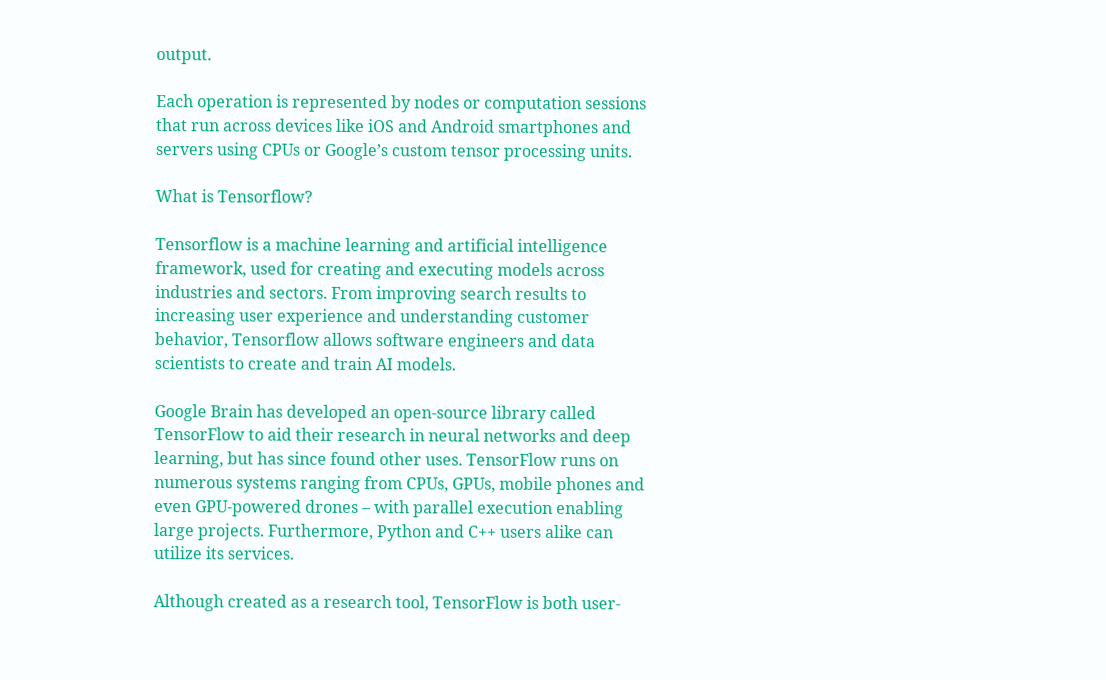output.

Each operation is represented by nodes or computation sessions that run across devices like iOS and Android smartphones and servers using CPUs or Google’s custom tensor processing units.

What is Tensorflow?

Tensorflow is a machine learning and artificial intelligence framework, used for creating and executing models across industries and sectors. From improving search results to increasing user experience and understanding customer behavior, Tensorflow allows software engineers and data scientists to create and train AI models.

Google Brain has developed an open-source library called TensorFlow to aid their research in neural networks and deep learning, but has since found other uses. TensorFlow runs on numerous systems ranging from CPUs, GPUs, mobile phones and even GPU-powered drones – with parallel execution enabling large projects. Furthermore, Python and C++ users alike can utilize its services.

Although created as a research tool, TensorFlow is both user-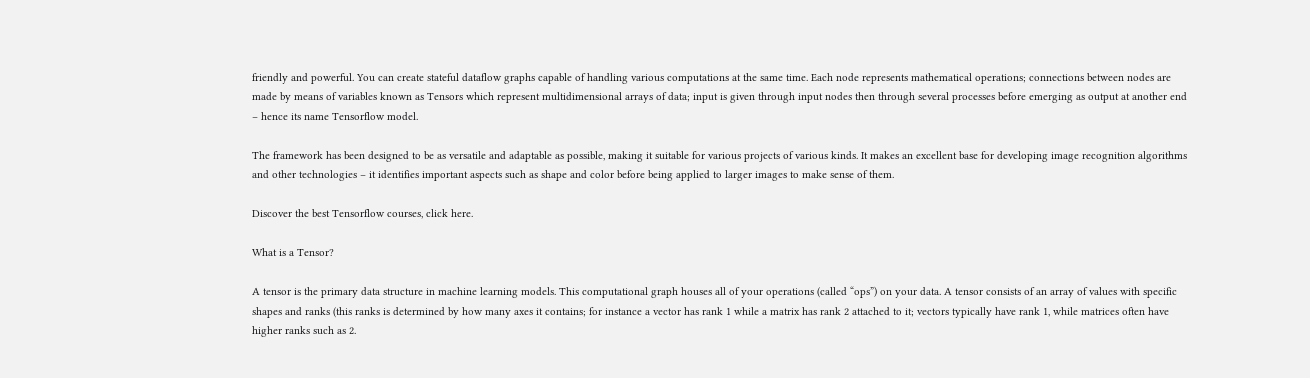friendly and powerful. You can create stateful dataflow graphs capable of handling various computations at the same time. Each node represents mathematical operations; connections between nodes are made by means of variables known as Tensors which represent multidimensional arrays of data; input is given through input nodes then through several processes before emerging as output at another end – hence its name Tensorflow model.

The framework has been designed to be as versatile and adaptable as possible, making it suitable for various projects of various kinds. It makes an excellent base for developing image recognition algorithms and other technologies – it identifies important aspects such as shape and color before being applied to larger images to make sense of them.

Discover the best Tensorflow courses, click here.

What is a Tensor?

A tensor is the primary data structure in machine learning models. This computational graph houses all of your operations (called “ops”) on your data. A tensor consists of an array of values with specific shapes and ranks (this ranks is determined by how many axes it contains; for instance a vector has rank 1 while a matrix has rank 2 attached to it; vectors typically have rank 1, while matrices often have higher ranks such as 2.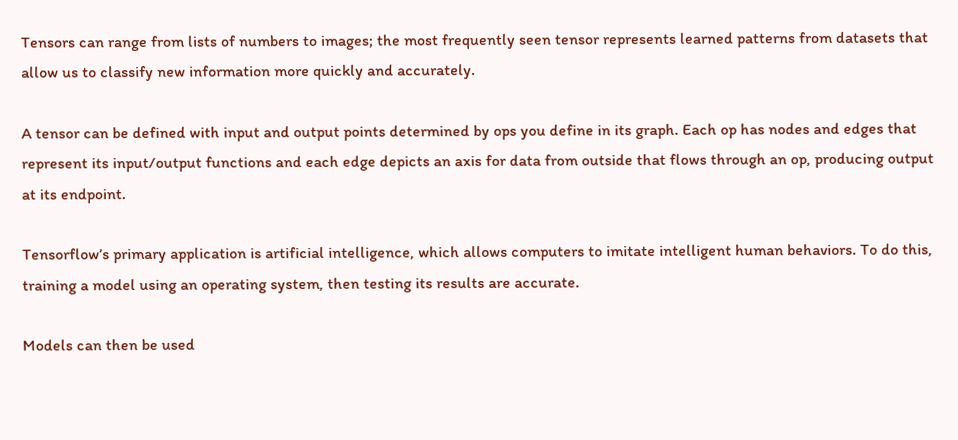Tensors can range from lists of numbers to images; the most frequently seen tensor represents learned patterns from datasets that allow us to classify new information more quickly and accurately.

A tensor can be defined with input and output points determined by ops you define in its graph. Each op has nodes and edges that represent its input/output functions and each edge depicts an axis for data from outside that flows through an op, producing output at its endpoint.

Tensorflow’s primary application is artificial intelligence, which allows computers to imitate intelligent human behaviors. To do this, training a model using an operating system, then testing its results are accurate.

Models can then be used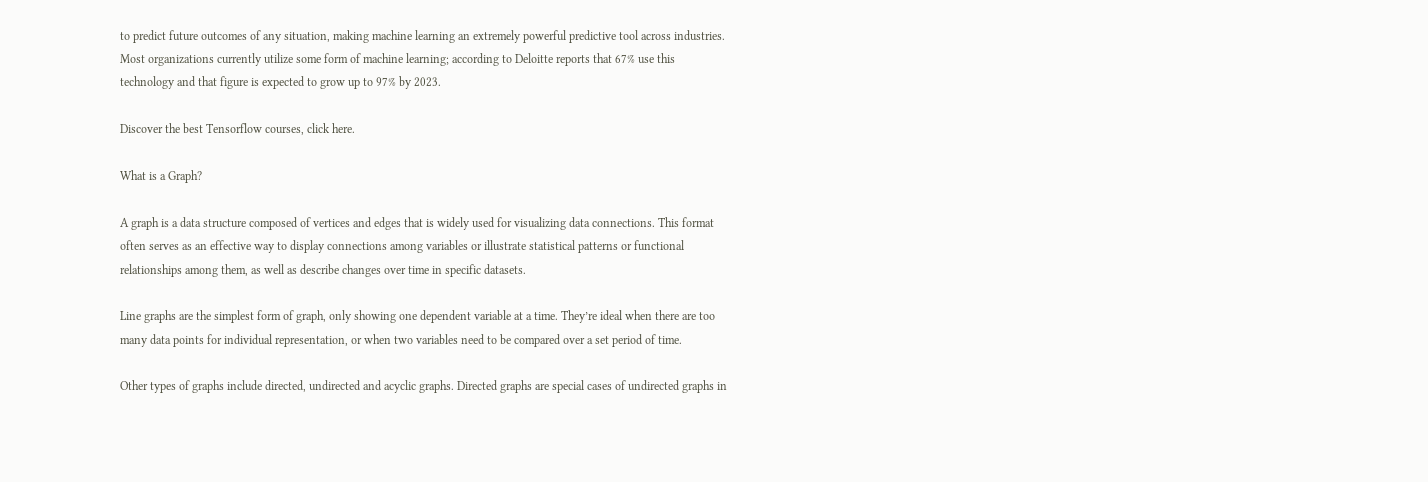to predict future outcomes of any situation, making machine learning an extremely powerful predictive tool across industries. Most organizations currently utilize some form of machine learning; according to Deloitte reports that 67% use this technology and that figure is expected to grow up to 97% by 2023.

Discover the best Tensorflow courses, click here.

What is a Graph?

A graph is a data structure composed of vertices and edges that is widely used for visualizing data connections. This format often serves as an effective way to display connections among variables or illustrate statistical patterns or functional relationships among them, as well as describe changes over time in specific datasets.

Line graphs are the simplest form of graph, only showing one dependent variable at a time. They’re ideal when there are too many data points for individual representation, or when two variables need to be compared over a set period of time.

Other types of graphs include directed, undirected and acyclic graphs. Directed graphs are special cases of undirected graphs in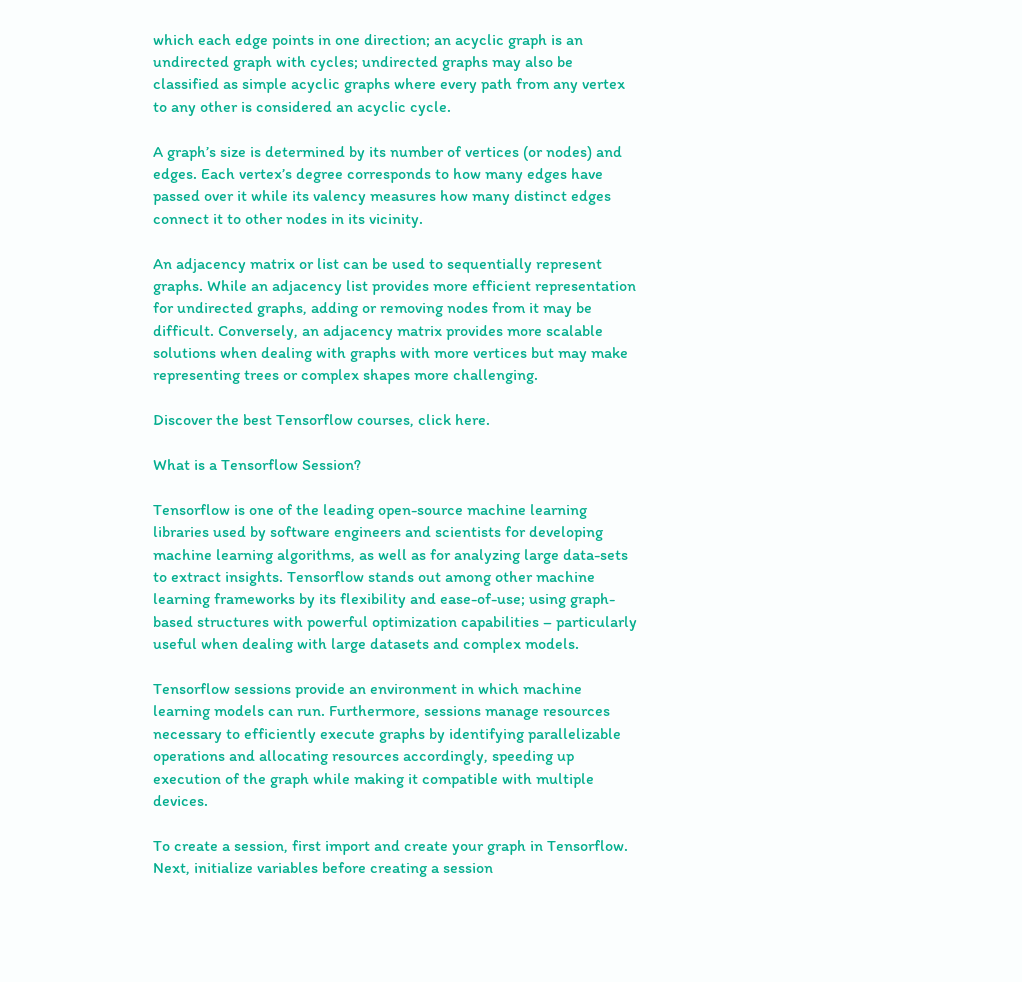which each edge points in one direction; an acyclic graph is an undirected graph with cycles; undirected graphs may also be classified as simple acyclic graphs where every path from any vertex to any other is considered an acyclic cycle.

A graph’s size is determined by its number of vertices (or nodes) and edges. Each vertex’s degree corresponds to how many edges have passed over it while its valency measures how many distinct edges connect it to other nodes in its vicinity.

An adjacency matrix or list can be used to sequentially represent graphs. While an adjacency list provides more efficient representation for undirected graphs, adding or removing nodes from it may be difficult. Conversely, an adjacency matrix provides more scalable solutions when dealing with graphs with more vertices but may make representing trees or complex shapes more challenging.

Discover the best Tensorflow courses, click here.

What is a Tensorflow Session?

Tensorflow is one of the leading open-source machine learning libraries used by software engineers and scientists for developing machine learning algorithms, as well as for analyzing large data-sets to extract insights. Tensorflow stands out among other machine learning frameworks by its flexibility and ease-of-use; using graph-based structures with powerful optimization capabilities – particularly useful when dealing with large datasets and complex models.

Tensorflow sessions provide an environment in which machine learning models can run. Furthermore, sessions manage resources necessary to efficiently execute graphs by identifying parallelizable operations and allocating resources accordingly, speeding up execution of the graph while making it compatible with multiple devices.

To create a session, first import and create your graph in Tensorflow. Next, initialize variables before creating a session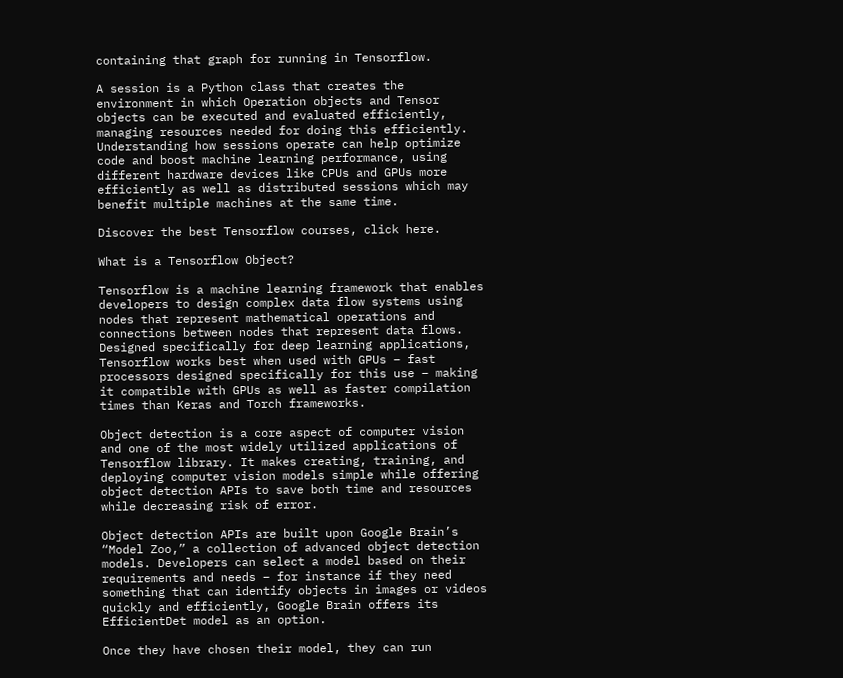containing that graph for running in Tensorflow.

A session is a Python class that creates the environment in which Operation objects and Tensor objects can be executed and evaluated efficiently, managing resources needed for doing this efficiently. Understanding how sessions operate can help optimize code and boost machine learning performance, using different hardware devices like CPUs and GPUs more efficiently as well as distributed sessions which may benefit multiple machines at the same time.

Discover the best Tensorflow courses, click here.

What is a Tensorflow Object?

Tensorflow is a machine learning framework that enables developers to design complex data flow systems using nodes that represent mathematical operations and connections between nodes that represent data flows. Designed specifically for deep learning applications, Tensorflow works best when used with GPUs – fast processors designed specifically for this use – making it compatible with GPUs as well as faster compilation times than Keras and Torch frameworks.

Object detection is a core aspect of computer vision and one of the most widely utilized applications of Tensorflow library. It makes creating, training, and deploying computer vision models simple while offering object detection APIs to save both time and resources while decreasing risk of error.

Object detection APIs are built upon Google Brain’s “Model Zoo,” a collection of advanced object detection models. Developers can select a model based on their requirements and needs – for instance if they need something that can identify objects in images or videos quickly and efficiently, Google Brain offers its EfficientDet model as an option.

Once they have chosen their model, they can run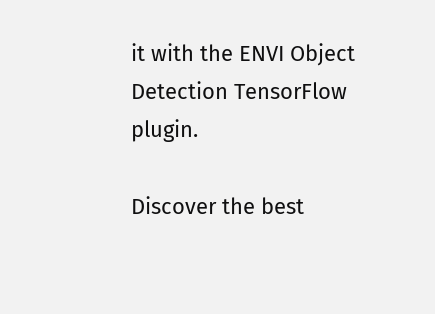it with the ENVI Object Detection TensorFlow plugin.

Discover the best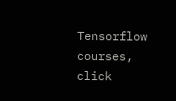Tensorflow courses, click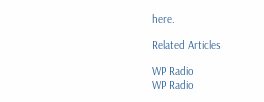here.

Related Articles

WP Radio
WP Radio